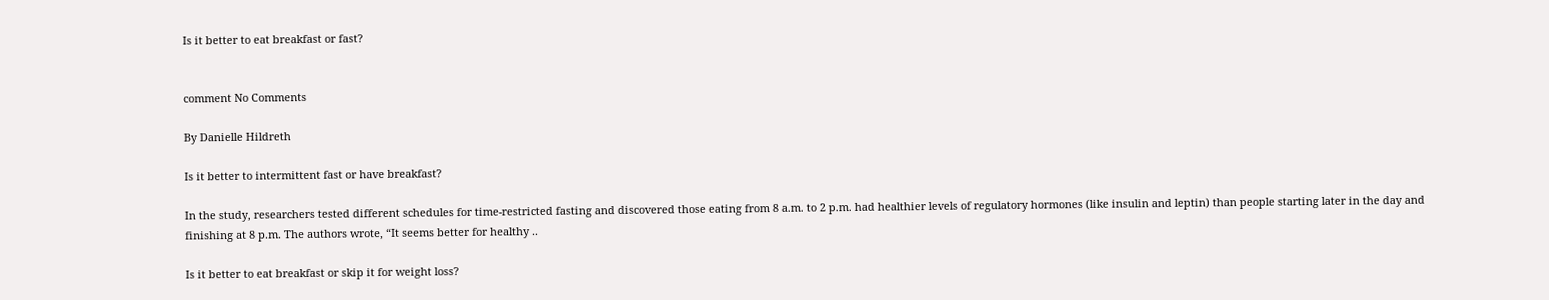Is it better to eat breakfast or fast?


comment No Comments

By Danielle Hildreth

Is it better to intermittent fast or have breakfast?

In the study, researchers tested different schedules for time-restricted fasting and discovered those eating from 8 a.m. to 2 p.m. had healthier levels of regulatory hormones (like insulin and leptin) than people starting later in the day and finishing at 8 p.m. The authors wrote, “It seems better for healthy ..

Is it better to eat breakfast or skip it for weight loss?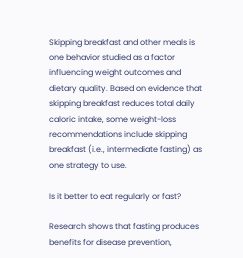Skipping breakfast and other meals is one behavior studied as a factor influencing weight outcomes and dietary quality. Based on evidence that skipping breakfast reduces total daily caloric intake, some weight-loss recommendations include skipping breakfast (i.e., intermediate fasting) as one strategy to use.

Is it better to eat regularly or fast?

Research shows that fasting produces benefits for disease prevention,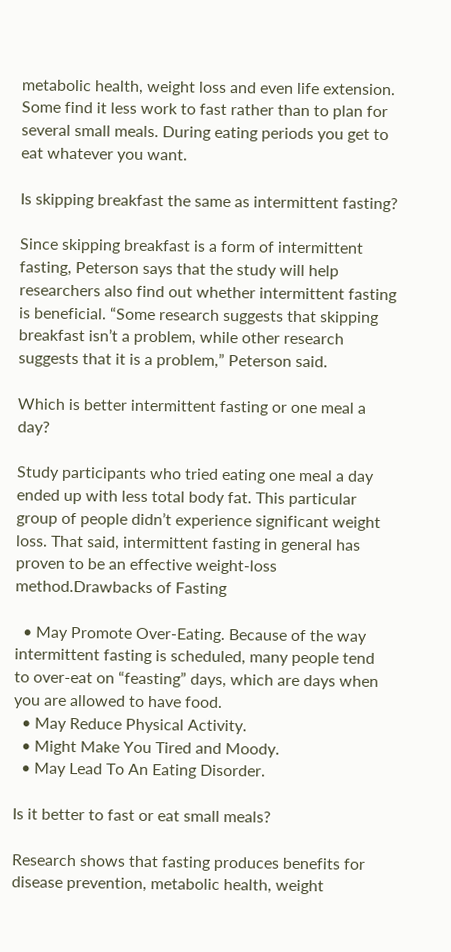metabolic health, weight loss and even life extension. Some find it less work to fast rather than to plan for several small meals. During eating periods you get to eat whatever you want.

Is skipping breakfast the same as intermittent fasting?

Since skipping breakfast is a form of intermittent fasting, Peterson says that the study will help researchers also find out whether intermittent fasting is beneficial. “Some research suggests that skipping breakfast isn’t a problem, while other research suggests that it is a problem,” Peterson said.

Which is better intermittent fasting or one meal a day?

Study participants who tried eating one meal a day ended up with less total body fat. This particular group of people didn’t experience significant weight loss. That said, intermittent fasting in general has proven to be an effective weight-loss method.Drawbacks of Fasting

  • May Promote Over-Eating. Because of the way intermittent fasting is scheduled, many people tend to over-eat on “feasting” days, which are days when you are allowed to have food.
  • May Reduce Physical Activity.
  • Might Make You Tired and Moody.
  • May Lead To An Eating Disorder.

Is it better to fast or eat small meals?

Research shows that fasting produces benefits for disease prevention, metabolic health, weight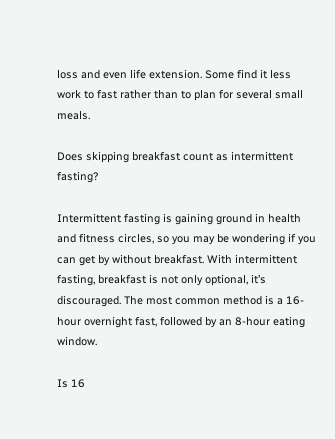loss and even life extension. Some find it less work to fast rather than to plan for several small meals.

Does skipping breakfast count as intermittent fasting?

Intermittent fasting is gaining ground in health and fitness circles, so you may be wondering if you can get by without breakfast. With intermittent fasting, breakfast is not only optional, it’s discouraged. The most common method is a 16-hour overnight fast, followed by an 8-hour eating window.

Is 16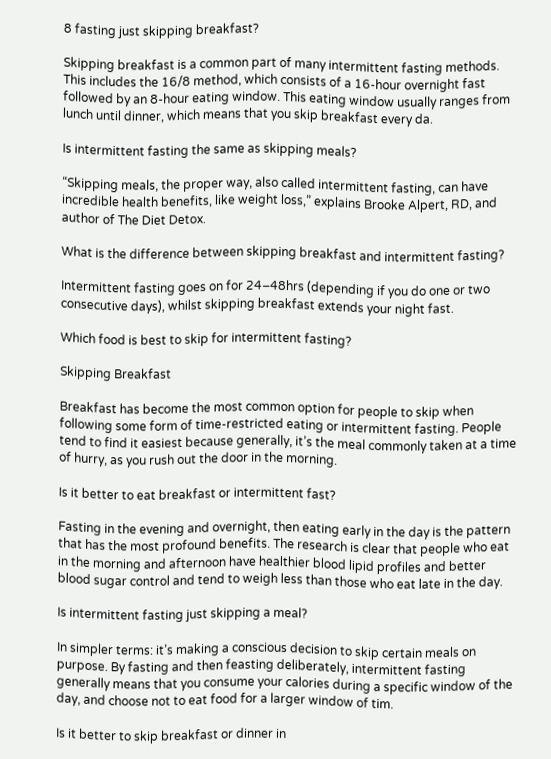8 fasting just skipping breakfast?

Skipping breakfast is a common part of many intermittent fasting methods. This includes the 16/8 method, which consists of a 16-hour overnight fast followed by an 8-hour eating window. This eating window usually ranges from lunch until dinner, which means that you skip breakfast every da.

Is intermittent fasting the same as skipping meals?

“Skipping meals, the proper way, also called intermittent fasting, can have incredible health benefits, like weight loss,” explains Brooke Alpert, RD, and author of The Diet Detox.

What is the difference between skipping breakfast and intermittent fasting?

Intermittent fasting goes on for 24–48hrs (depending if you do one or two consecutive days), whilst skipping breakfast extends your night fast.

Which food is best to skip for intermittent fasting?

Skipping Breakfast

Breakfast has become the most common option for people to skip when following some form of time-restricted eating or intermittent fasting. People tend to find it easiest because generally, it’s the meal commonly taken at a time of hurry, as you rush out the door in the morning.

Is it better to eat breakfast or intermittent fast?

Fasting in the evening and overnight, then eating early in the day is the pattern that has the most profound benefits. The research is clear that people who eat in the morning and afternoon have healthier blood lipid profiles and better blood sugar control and tend to weigh less than those who eat late in the day.

Is intermittent fasting just skipping a meal?

In simpler terms: it’s making a conscious decision to skip certain meals on purpose. By fasting and then feasting deliberately, intermittent fasting generally means that you consume your calories during a specific window of the day, and choose not to eat food for a larger window of tim.

Is it better to skip breakfast or dinner in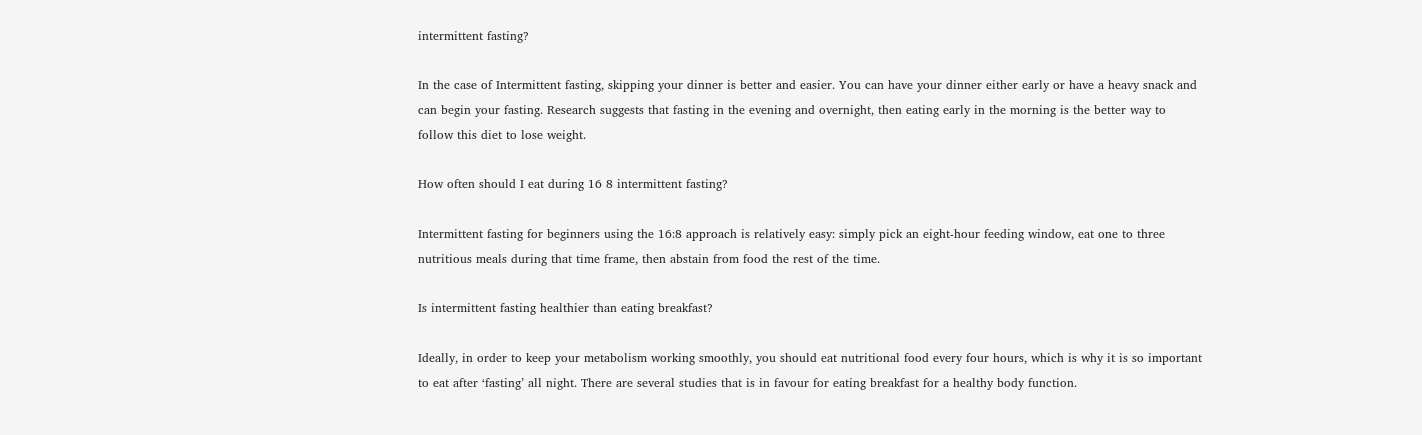intermittent fasting?

In the case of Intermittent fasting, skipping your dinner is better and easier. You can have your dinner either early or have a heavy snack and can begin your fasting. Research suggests that fasting in the evening and overnight, then eating early in the morning is the better way to follow this diet to lose weight.

How often should I eat during 16 8 intermittent fasting?

Intermittent fasting for beginners using the 16:8 approach is relatively easy: simply pick an eight-hour feeding window, eat one to three nutritious meals during that time frame, then abstain from food the rest of the time.

Is intermittent fasting healthier than eating breakfast?

Ideally, in order to keep your metabolism working smoothly, you should eat nutritional food every four hours, which is why it is so important to eat after ‘fasting’ all night. There are several studies that is in favour for eating breakfast for a healthy body function.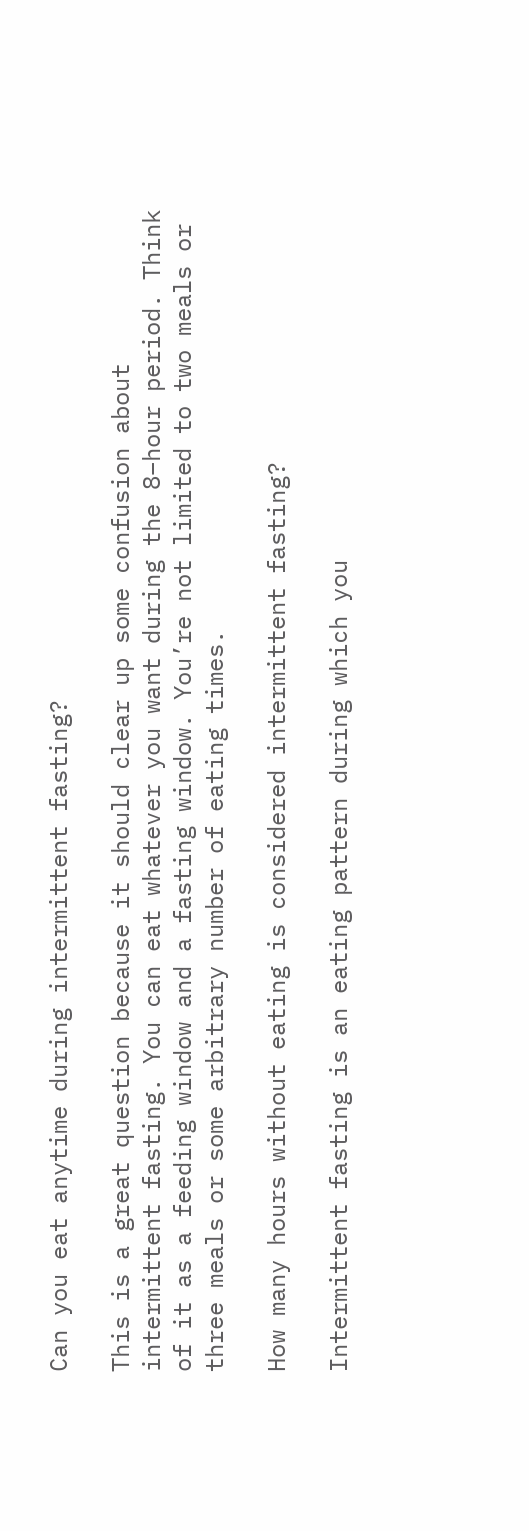Can you eat anytime during intermittent fasting?

This is a great question because it should clear up some confusion about intermittent fasting. You can eat whatever you want during the 8–hour period. Think of it as a feeding window and a fasting window. You’re not limited to two meals or three meals or some arbitrary number of eating times.

How many hours without eating is considered intermittent fasting?

Intermittent fasting is an eating pattern during which you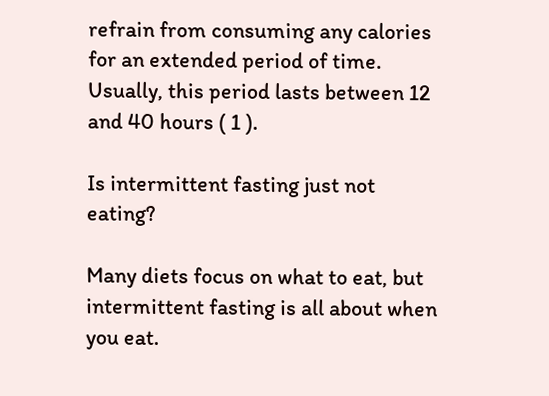refrain from consuming any calories for an extended period of time. Usually, this period lasts between 12 and 40 hours ( 1 ).

Is intermittent fasting just not eating?

Many diets focus on what to eat, but intermittent fasting is all about when you eat.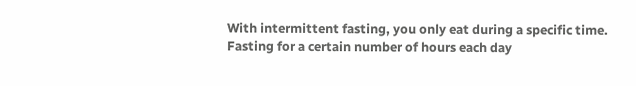With intermittent fasting, you only eat during a specific time. Fasting for a certain number of hours each day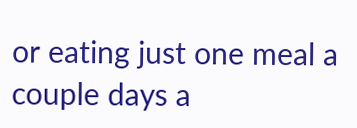or eating just one meal a couple days a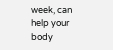week, can help your body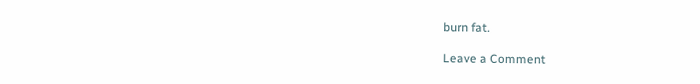burn fat.

Leave a Comment